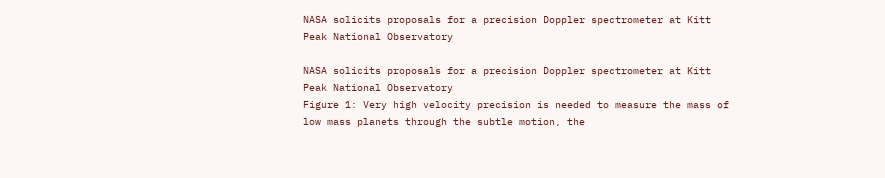NASA solicits proposals for a precision Doppler spectrometer at Kitt Peak National Observatory

NASA solicits proposals for a precision Doppler spectrometer at Kitt Peak National Observatory
Figure 1: Very high velocity precision is needed to measure the mass of low mass planets through the subtle motion, the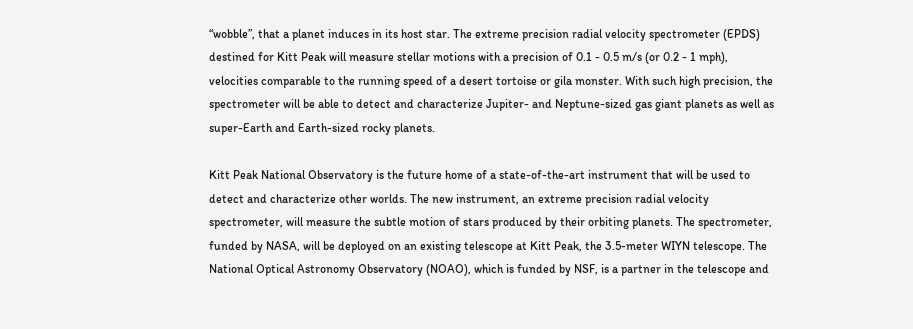“wobble”, that a planet induces in its host star. The extreme precision radial velocity spectrometer (EPDS) destined for Kitt Peak will measure stellar motions with a precision of 0.1 - 0.5 m/s (or 0.2 - 1 mph), velocities comparable to the running speed of a desert tortoise or gila monster. With such high precision, the spectrometer will be able to detect and characterize Jupiter- and Neptune-sized gas giant planets as well as super-Earth and Earth-sized rocky planets.

Kitt Peak National Observatory is the future home of a state-of-the-art instrument that will be used to detect and characterize other worlds. The new instrument, an extreme precision radial velocity spectrometer, will measure the subtle motion of stars produced by their orbiting planets. The spectrometer, funded by NASA, will be deployed on an existing telescope at Kitt Peak, the 3.5-meter WIYN telescope. The National Optical Astronomy Observatory (NOAO), which is funded by NSF, is a partner in the telescope and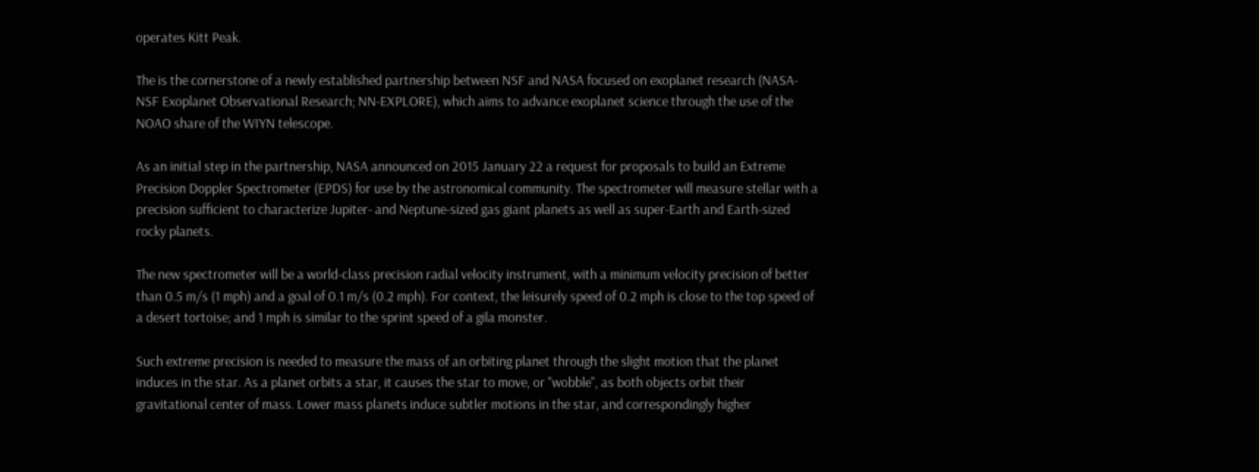operates Kitt Peak.

The is the cornerstone of a newly established partnership between NSF and NASA focused on exoplanet research (NASA-NSF Exoplanet Observational Research; NN-EXPLORE), which aims to advance exoplanet science through the use of the NOAO share of the WIYN telescope.

As an initial step in the partnership, NASA announced on 2015 January 22 a request for proposals to build an Extreme Precision Doppler Spectrometer (EPDS) for use by the astronomical community. The spectrometer will measure stellar with a precision sufficient to characterize Jupiter- and Neptune-sized gas giant planets as well as super-Earth and Earth-sized rocky planets.

The new spectrometer will be a world-class precision radial velocity instrument, with a minimum velocity precision of better than 0.5 m/s (1 mph) and a goal of 0.1 m/s (0.2 mph). For context, the leisurely speed of 0.2 mph is close to the top speed of a desert tortoise; and 1 mph is similar to the sprint speed of a gila monster.

Such extreme precision is needed to measure the mass of an orbiting planet through the slight motion that the planet induces in the star. As a planet orbits a star, it causes the star to move, or "wobble", as both objects orbit their gravitational center of mass. Lower mass planets induce subtler motions in the star, and correspondingly higher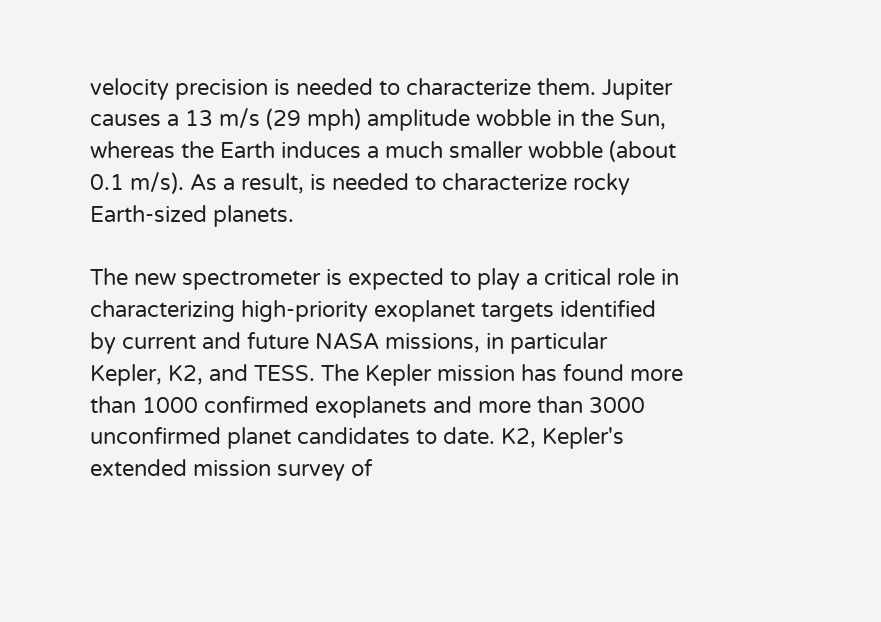velocity precision is needed to characterize them. Jupiter causes a 13 m/s (29 mph) amplitude wobble in the Sun, whereas the Earth induces a much smaller wobble (about 0.1 m/s). As a result, is needed to characterize rocky Earth-sized planets.

The new spectrometer is expected to play a critical role in characterizing high-priority exoplanet targets identified by current and future NASA missions, in particular Kepler, K2, and TESS. The Kepler mission has found more than 1000 confirmed exoplanets and more than 3000 unconfirmed planet candidates to date. K2, Kepler's extended mission survey of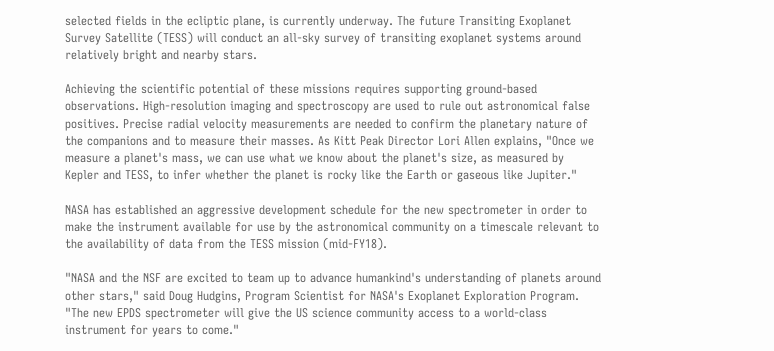selected fields in the ecliptic plane, is currently underway. The future Transiting Exoplanet Survey Satellite (TESS) will conduct an all-sky survey of transiting exoplanet systems around relatively bright and nearby stars.

Achieving the scientific potential of these missions requires supporting ground-based observations. High-resolution imaging and spectroscopy are used to rule out astronomical false positives. Precise radial velocity measurements are needed to confirm the planetary nature of the companions and to measure their masses. As Kitt Peak Director Lori Allen explains, "Once we measure a planet's mass, we can use what we know about the planet's size, as measured by Kepler and TESS, to infer whether the planet is rocky like the Earth or gaseous like Jupiter."

NASA has established an aggressive development schedule for the new spectrometer in order to make the instrument available for use by the astronomical community on a timescale relevant to the availability of data from the TESS mission (mid-FY18).

"NASA and the NSF are excited to team up to advance humankind's understanding of planets around other stars," said Doug Hudgins, Program Scientist for NASA's Exoplanet Exploration Program. "The new EPDS spectrometer will give the US science community access to a world-class instrument for years to come."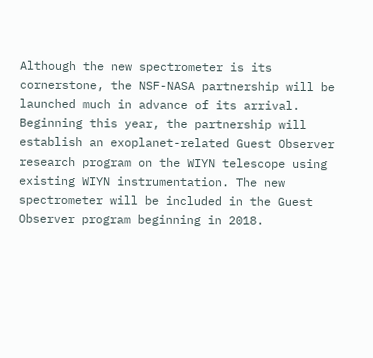Although the new spectrometer is its cornerstone, the NSF-NASA partnership will be launched much in advance of its arrival. Beginning this year, the partnership will establish an exoplanet-related Guest Observer research program on the WIYN telescope using existing WIYN instrumentation. The new spectrometer will be included in the Guest Observer program beginning in 2018.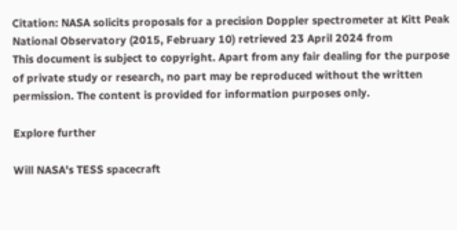Citation: NASA solicits proposals for a precision Doppler spectrometer at Kitt Peak National Observatory (2015, February 10) retrieved 23 April 2024 from
This document is subject to copyright. Apart from any fair dealing for the purpose of private study or research, no part may be reproduced without the written permission. The content is provided for information purposes only.

Explore further

Will NASA's TESS spacecraft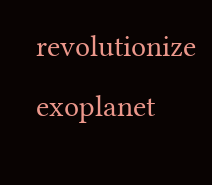revolutionize exoplanet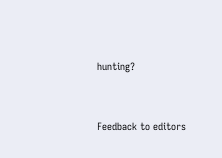hunting?


Feedback to editors